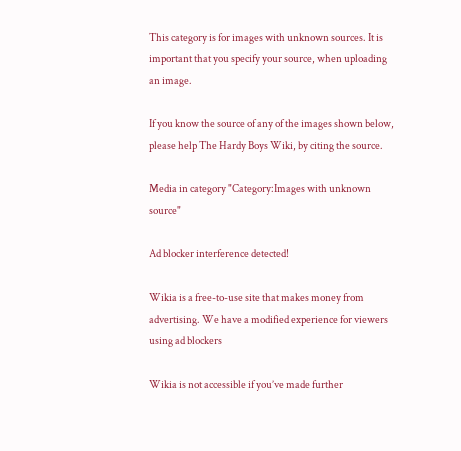This category is for images with unknown sources. It is important that you specify your source, when uploading an image.

If you know the source of any of the images shown below, please help The Hardy Boys Wiki, by citing the source.

Media in category "Category:Images with unknown source"

Ad blocker interference detected!

Wikia is a free-to-use site that makes money from advertising. We have a modified experience for viewers using ad blockers

Wikia is not accessible if you’ve made further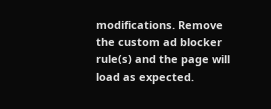modifications. Remove the custom ad blocker rule(s) and the page will load as expected.